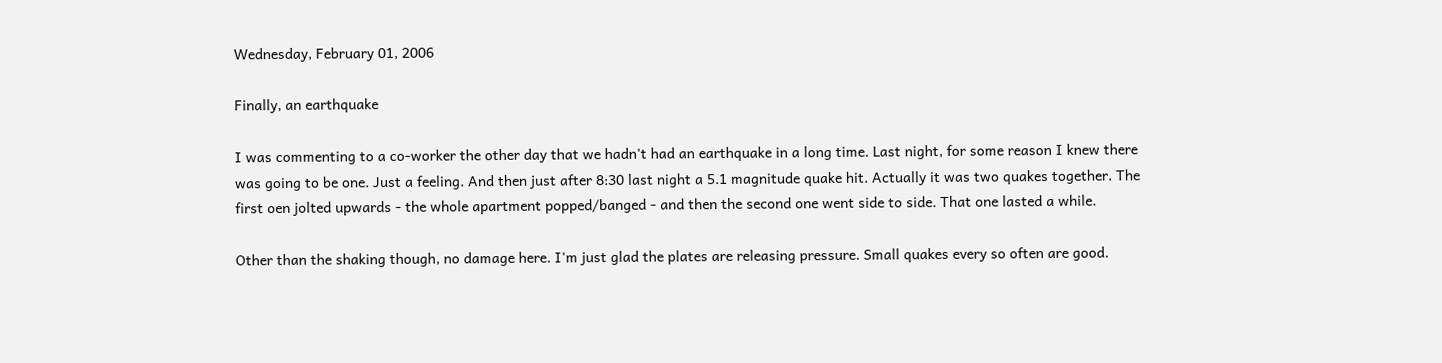Wednesday, February 01, 2006

Finally, an earthquake

I was commenting to a co-worker the other day that we hadn't had an earthquake in a long time. Last night, for some reason I knew there was going to be one. Just a feeling. And then just after 8:30 last night a 5.1 magnitude quake hit. Actually it was two quakes together. The first oen jolted upwards - the whole apartment popped/banged - and then the second one went side to side. That one lasted a while.

Other than the shaking though, no damage here. I'm just glad the plates are releasing pressure. Small quakes every so often are good.